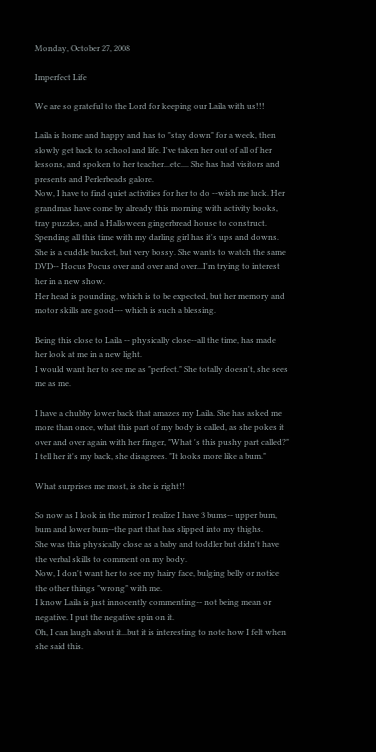Monday, October 27, 2008

Imperfect Life

We are so grateful to the Lord for keeping our Laila with us!!!

Laila is home and happy and has to "stay down" for a week, then slowly get back to school and life. I've taken her out of all of her lessons, and spoken to her teacher...etc.... She has had visitors and presents and Perlerbeads galore.
Now, I have to find quiet activities for her to do --wish me luck. Her grandmas have come by already this morning with activity books, tray puzzles, and a Halloween gingerbread house to construct.
Spending all this time with my darling girl has it's ups and downs. She is a cuddle bucket, but very bossy. She wants to watch the same DVD-- Hocus Pocus over and over and over...I'm trying to interest her in a new show.
Her head is pounding, which is to be expected, but her memory and motor skills are good--- which is such a blessing.

Being this close to Laila -- physically close--all the time, has made her look at me in a new light.
I would want her to see me as "perfect." She totally doesn't, she sees me as me.

I have a chubby lower back that amazes my Laila. She has asked me more than once, what this part of my body is called, as she pokes it over and over again with her finger, "What 's this pushy part called?" I tell her it's my back, she disagrees. "It looks more like a bum."

What surprises me most, is she is right!!

So now as I look in the mirror I realize I have 3 bums-- upper bum, bum and lower bum--the part that has slipped into my thighs.
She was this physically close as a baby and toddler but didn't have the verbal skills to comment on my body.
Now, I don't want her to see my hairy face, bulging belly or notice the other things "wrong" with me.
I know Laila is just innocently commenting-- not being mean or negative. I put the negative spin on it.
Oh, I can laugh about it...but it is interesting to note how I felt when she said this.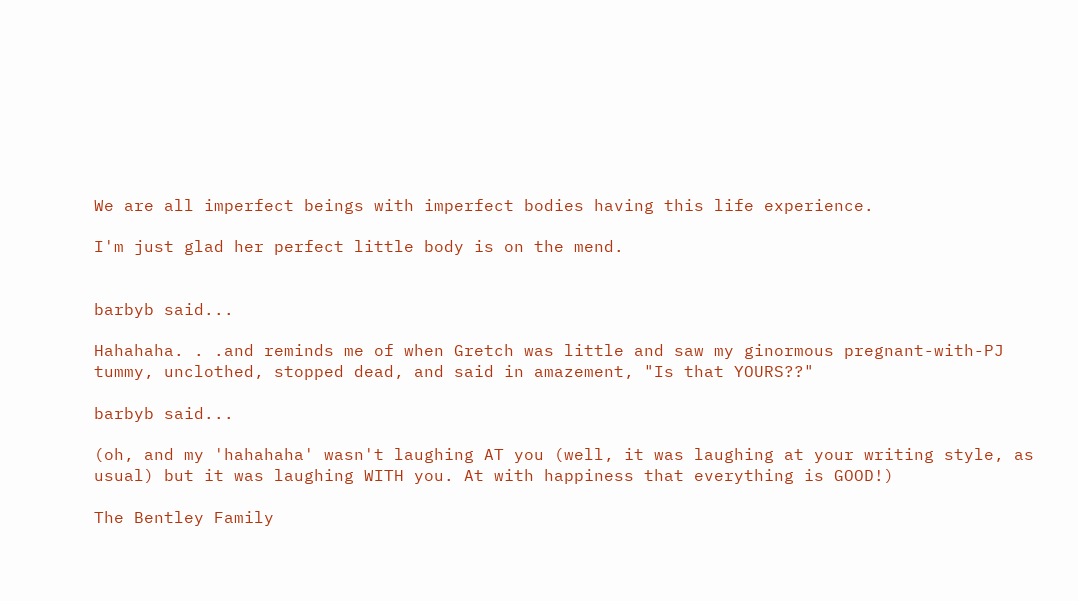We are all imperfect beings with imperfect bodies having this life experience.

I'm just glad her perfect little body is on the mend.


barbyb said...

Hahahaha. . .and reminds me of when Gretch was little and saw my ginormous pregnant-with-PJ tummy, unclothed, stopped dead, and said in amazement, "Is that YOURS??"

barbyb said...

(oh, and my 'hahahaha' wasn't laughing AT you (well, it was laughing at your writing style, as usual) but it was laughing WITH you. At with happiness that everything is GOOD!)

The Bentley Family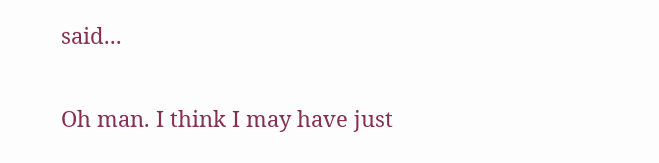said...

Oh man. I think I may have just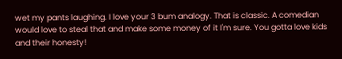wet my pants laughing. I love your 3 bum analogy. That is classic. A comedian would love to steal that and make some money of it I'm sure. You gotta love kids and their honesty!